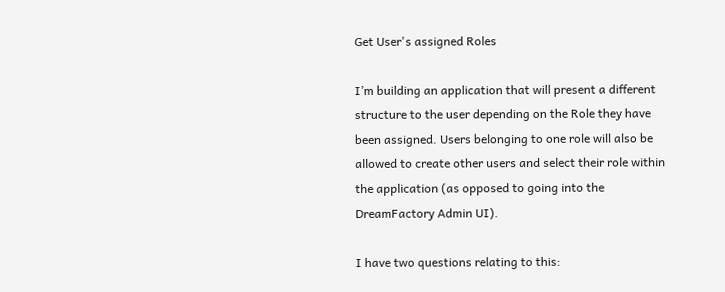Get User's assigned Roles

I’m building an application that will present a different structure to the user depending on the Role they have been assigned. Users belonging to one role will also be allowed to create other users and select their role within the application (as opposed to going into the DreamFactory Admin UI).

I have two questions relating to this: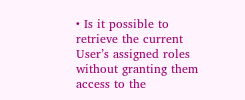• Is it possible to retrieve the current User’s assigned roles without granting them access to the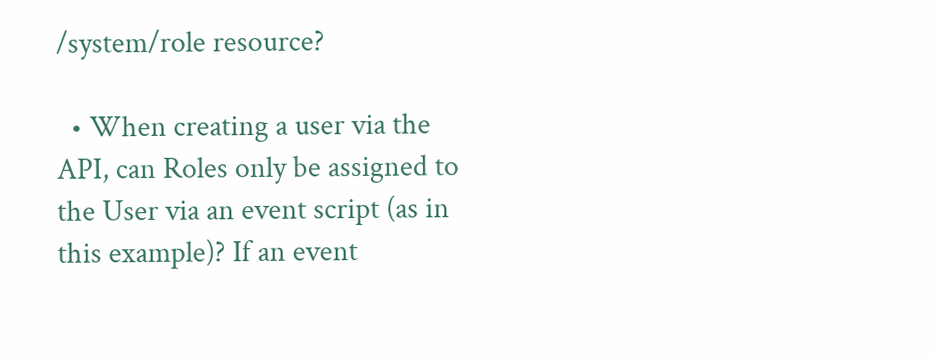/system/role resource?

  • When creating a user via the API, can Roles only be assigned to the User via an event script (as in this example)? If an event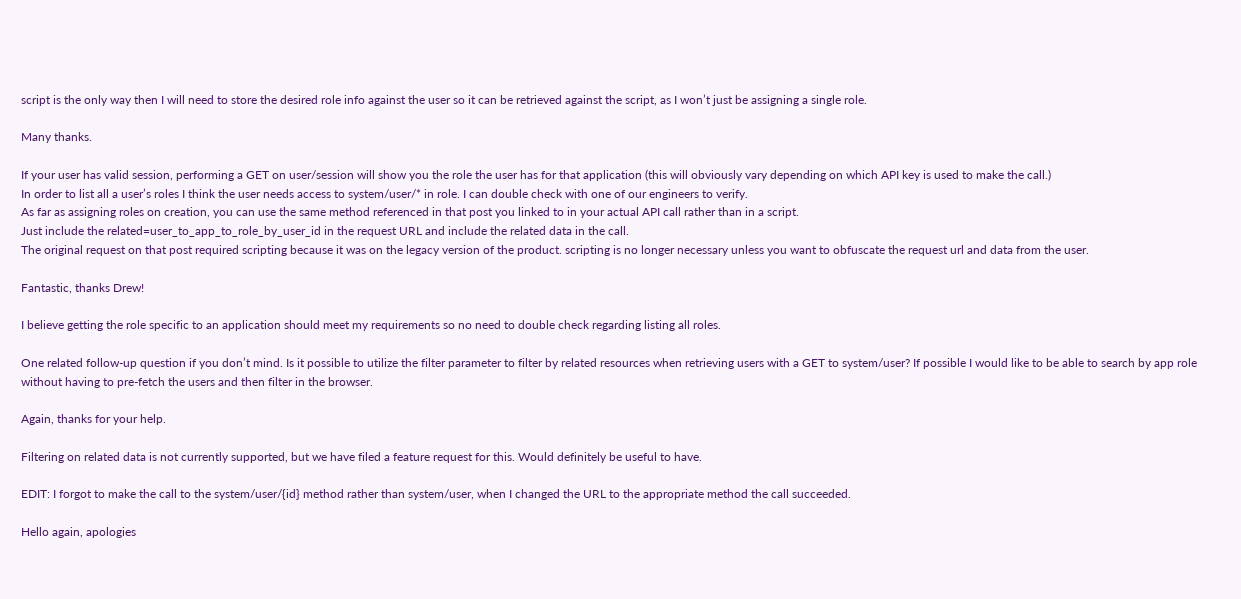script is the only way then I will need to store the desired role info against the user so it can be retrieved against the script, as I won’t just be assigning a single role.

Many thanks.

If your user has valid session, performing a GET on user/session will show you the role the user has for that application (this will obviously vary depending on which API key is used to make the call.)
In order to list all a user’s roles I think the user needs access to system/user/* in role. I can double check with one of our engineers to verify.
As far as assigning roles on creation, you can use the same method referenced in that post you linked to in your actual API call rather than in a script.
Just include the related=user_to_app_to_role_by_user_id in the request URL and include the related data in the call.
The original request on that post required scripting because it was on the legacy version of the product. scripting is no longer necessary unless you want to obfuscate the request url and data from the user.

Fantastic, thanks Drew!

I believe getting the role specific to an application should meet my requirements so no need to double check regarding listing all roles.

One related follow-up question if you don’t mind. Is it possible to utilize the filter parameter to filter by related resources when retrieving users with a GET to system/user? If possible I would like to be able to search by app role without having to pre-fetch the users and then filter in the browser.

Again, thanks for your help.

Filtering on related data is not currently supported, but we have filed a feature request for this. Would definitely be useful to have.

EDIT: I forgot to make the call to the system/user/{id} method rather than system/user, when I changed the URL to the appropriate method the call succeeded.

Hello again, apologies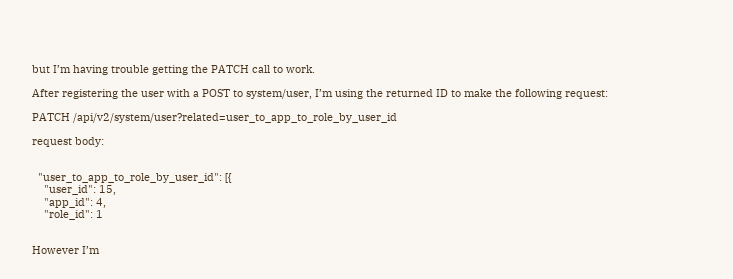but I’m having trouble getting the PATCH call to work.

After registering the user with a POST to system/user, I’m using the returned ID to make the following request:

PATCH /api/v2/system/user?related=user_to_app_to_role_by_user_id

request body:


  "user_to_app_to_role_by_user_id": [{
    "user_id": 15,
    "app_id": 4,
    "role_id": 1


However I’m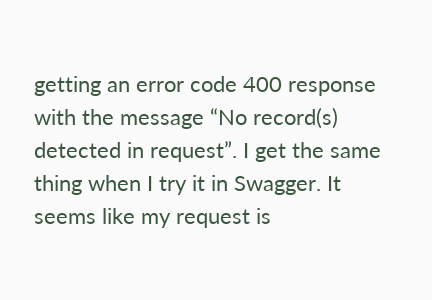getting an error code 400 response with the message “No record(s) detected in request”. I get the same thing when I try it in Swagger. It seems like my request is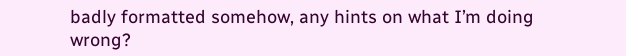badly formatted somehow, any hints on what I’m doing wrong?